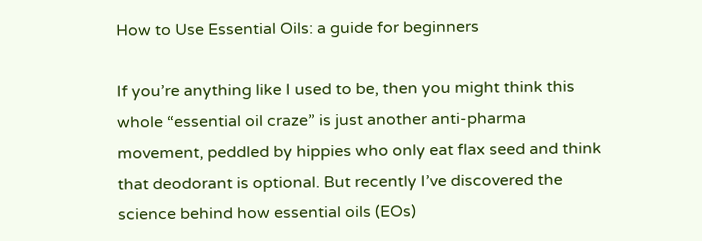How to Use Essential Oils: a guide for beginners

If you’re anything like I used to be, then you might think this whole “essential oil craze” is just another anti-pharma movement, peddled by hippies who only eat flax seed and think that deodorant is optional. But recently I’ve discovered the science behind how essential oils (EOs)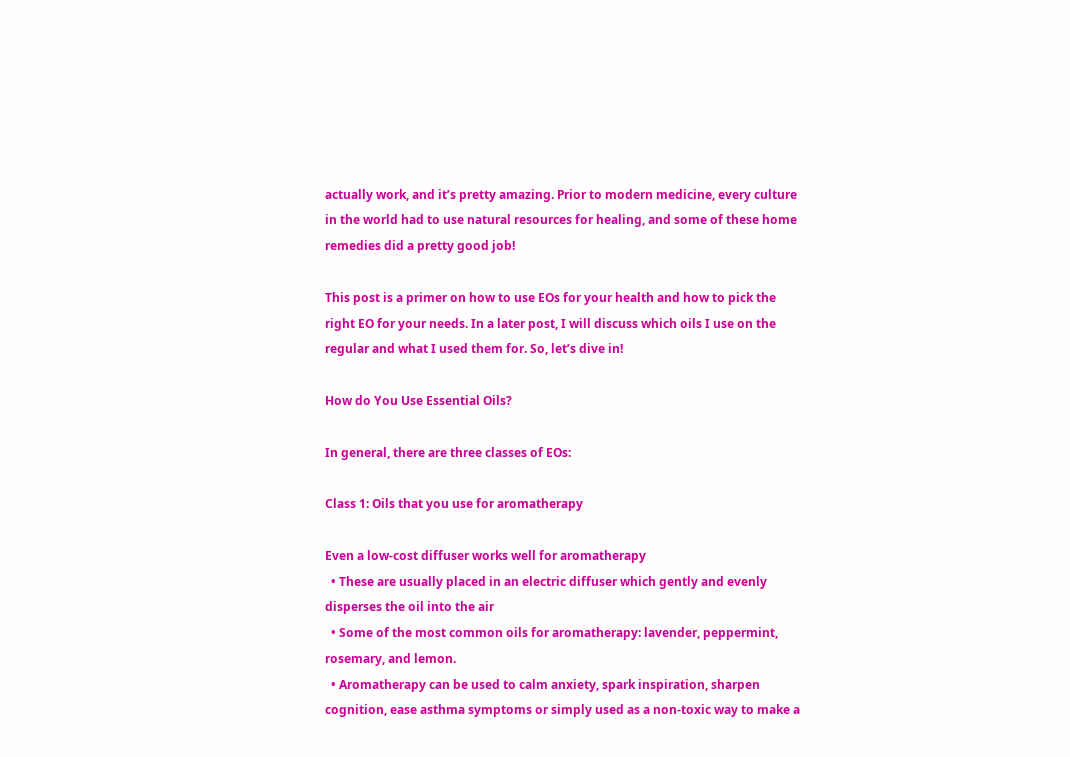actually work, and it’s pretty amazing. Prior to modern medicine, every culture in the world had to use natural resources for healing, and some of these home remedies did a pretty good job!

This post is a primer on how to use EOs for your health and how to pick the right EO for your needs. In a later post, I will discuss which oils I use on the regular and what I used them for. So, let’s dive in!

How do You Use Essential Oils?

In general, there are three classes of EOs:

Class 1: Oils that you use for aromatherapy

Even a low-cost diffuser works well for aromatherapy
  • These are usually placed in an electric diffuser which gently and evenly disperses the oil into the air
  • Some of the most common oils for aromatherapy: lavender, peppermint, rosemary, and lemon.
  • Aromatherapy can be used to calm anxiety, spark inspiration, sharpen cognition, ease asthma symptoms or simply used as a non-toxic way to make a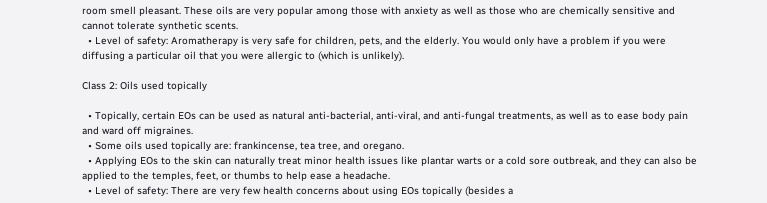room smell pleasant. These oils are very popular among those with anxiety as well as those who are chemically sensitive and cannot tolerate synthetic scents.
  • Level of safety: Aromatherapy is very safe for children, pets, and the elderly. You would only have a problem if you were diffusing a particular oil that you were allergic to (which is unlikely).

Class 2: Oils used topically

  • Topically, certain EOs can be used as natural anti-bacterial, anti-viral, and anti-fungal treatments, as well as to ease body pain and ward off migraines.
  • Some oils used topically are: frankincense, tea tree, and oregano.
  • Applying EOs to the skin can naturally treat minor health issues like plantar warts or a cold sore outbreak, and they can also be applied to the temples, feet, or thumbs to help ease a headache.
  • Level of safety: There are very few health concerns about using EOs topically (besides a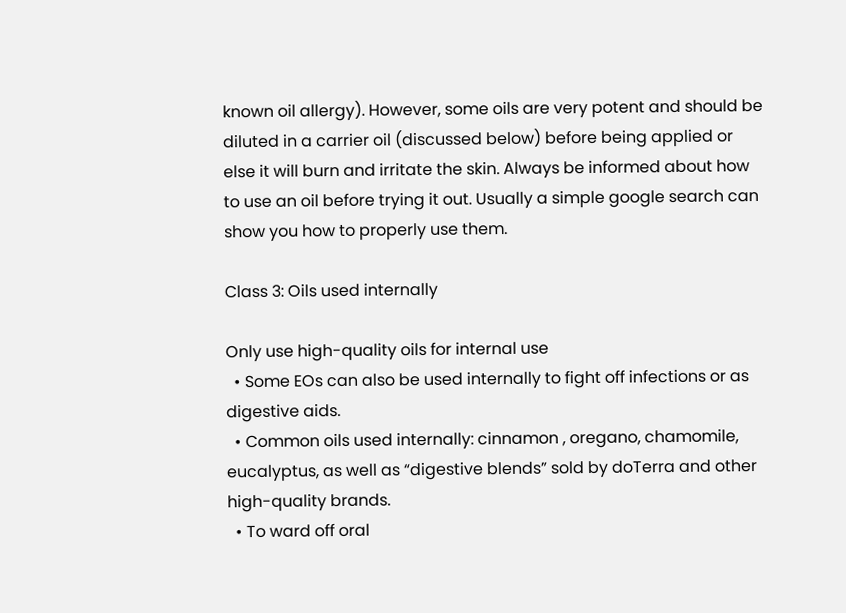known oil allergy). However, some oils are very potent and should be diluted in a carrier oil (discussed below) before being applied or else it will burn and irritate the skin. Always be informed about how to use an oil before trying it out. Usually a simple google search can show you how to properly use them.

Class 3: Oils used internally

Only use high-quality oils for internal use
  • Some EOs can also be used internally to fight off infections or as digestive aids.
  • Common oils used internally: cinnamon , oregano, chamomile, eucalyptus, as well as “digestive blends” sold by doTerra and other high-quality brands.
  • To ward off oral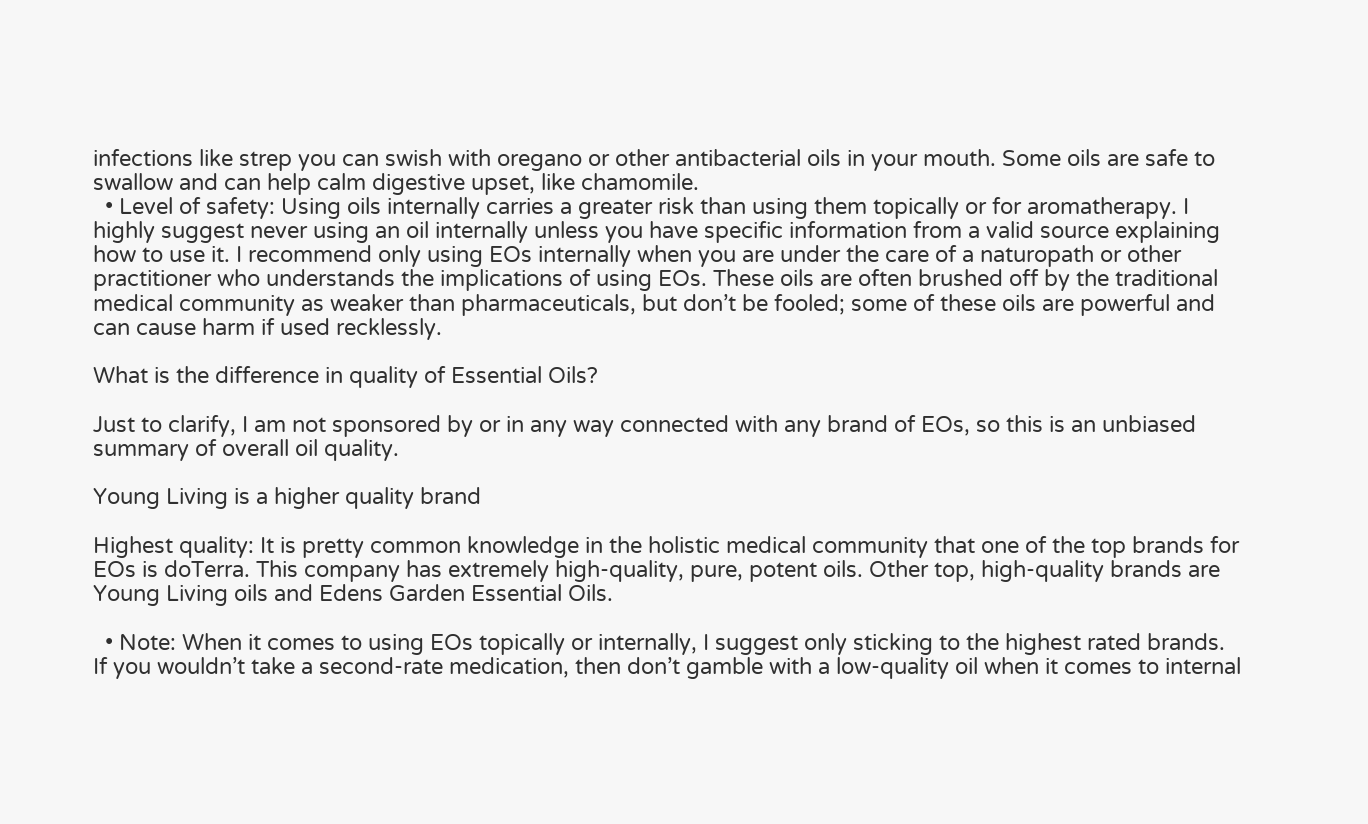infections like strep you can swish with oregano or other antibacterial oils in your mouth. Some oils are safe to swallow and can help calm digestive upset, like chamomile.
  • Level of safety: Using oils internally carries a greater risk than using them topically or for aromatherapy. I highly suggest never using an oil internally unless you have specific information from a valid source explaining how to use it. I recommend only using EOs internally when you are under the care of a naturopath or other practitioner who understands the implications of using EOs. These oils are often brushed off by the traditional medical community as weaker than pharmaceuticals, but don’t be fooled; some of these oils are powerful and can cause harm if used recklessly.

What is the difference in quality of Essential Oils?

Just to clarify, I am not sponsored by or in any way connected with any brand of EOs, so this is an unbiased summary of overall oil quality.

Young Living is a higher quality brand

Highest quality: It is pretty common knowledge in the holistic medical community that one of the top brands for EOs is doTerra. This company has extremely high-quality, pure, potent oils. Other top, high-quality brands are Young Living oils and Edens Garden Essential Oils.

  • Note: When it comes to using EOs topically or internally, I suggest only sticking to the highest rated brands. If you wouldn’t take a second-rate medication, then don’t gamble with a low-quality oil when it comes to internal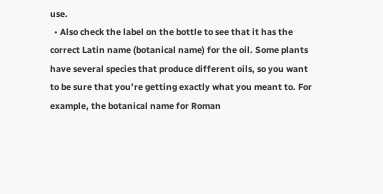use.
  • Also check the label on the bottle to see that it has the correct Latin name (botanical name) for the oil. Some plants have several species that produce different oils, so you want to be sure that you’re getting exactly what you meant to. For example, the botanical name for Roman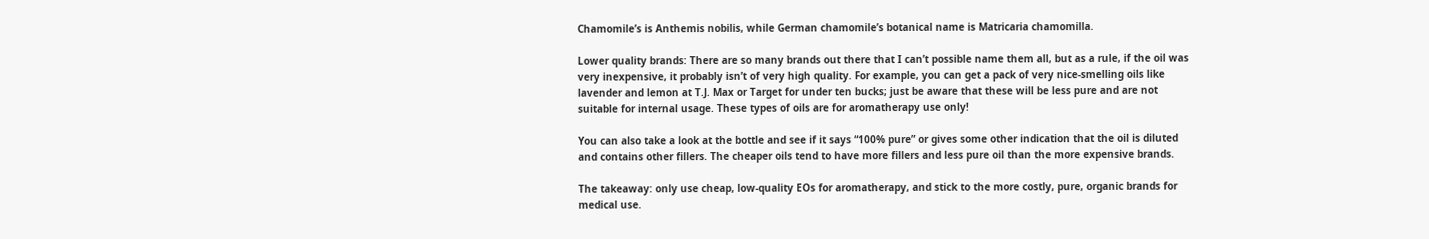Chamomile’s is Anthemis nobilis, while German chamomile’s botanical name is Matricaria chamomilla.

Lower quality brands: There are so many brands out there that I can’t possible name them all, but as a rule, if the oil was very inexpensive, it probably isn’t of very high quality. For example, you can get a pack of very nice-smelling oils like lavender and lemon at T.J. Max or Target for under ten bucks; just be aware that these will be less pure and are not suitable for internal usage. These types of oils are for aromatherapy use only!

You can also take a look at the bottle and see if it says “100% pure” or gives some other indication that the oil is diluted and contains other fillers. The cheaper oils tend to have more fillers and less pure oil than the more expensive brands.

The takeaway: only use cheap, low-quality EOs for aromatherapy, and stick to the more costly, pure, organic brands for medical use.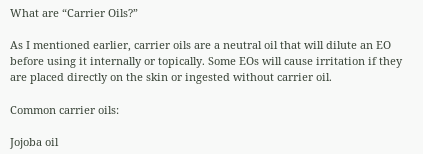What are “Carrier Oils?”

As I mentioned earlier, carrier oils are a neutral oil that will dilute an EO before using it internally or topically. Some EOs will cause irritation if they are placed directly on the skin or ingested without carrier oil.

Common carrier oils:

Jojoba oil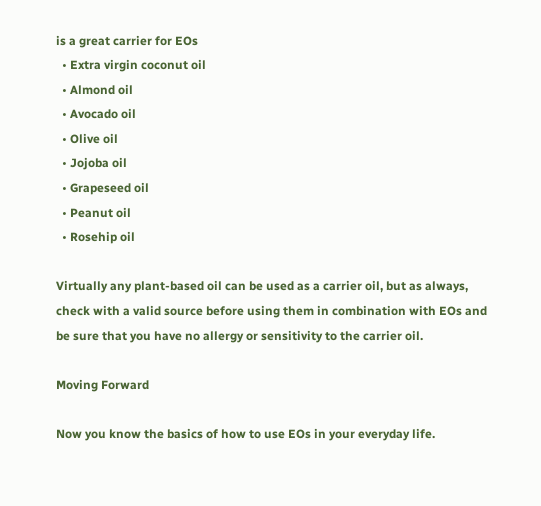is a great carrier for EOs
  • Extra virgin coconut oil
  • Almond oil
  • Avocado oil
  • Olive oil
  • Jojoba oil
  • Grapeseed oil
  • Peanut oil
  • Rosehip oil

Virtually any plant-based oil can be used as a carrier oil, but as always, check with a valid source before using them in combination with EOs and be sure that you have no allergy or sensitivity to the carrier oil.

Moving Forward

Now you know the basics of how to use EOs in your everyday life.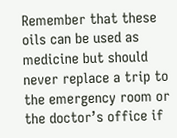Remember that these oils can be used as medicine but should never replace a trip to the emergency room or the doctor’s office if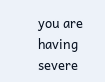you are having severe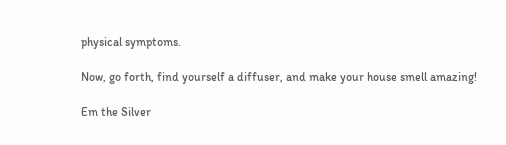physical symptoms.

Now, go forth, find yourself a diffuser, and make your house smell amazing!

Em the Silver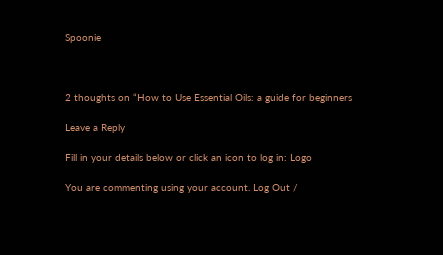Spoonie



2 thoughts on “How to Use Essential Oils: a guide for beginners

Leave a Reply

Fill in your details below or click an icon to log in: Logo

You are commenting using your account. Log Out /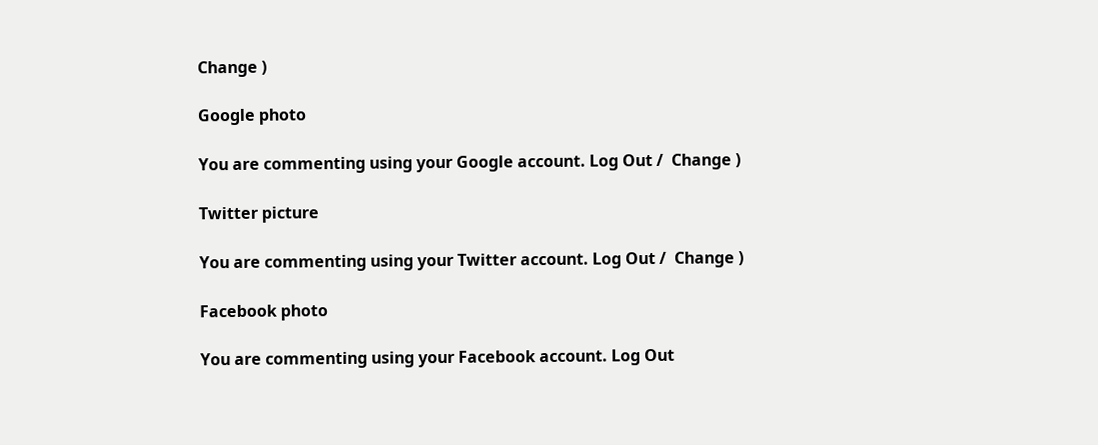Change )

Google photo

You are commenting using your Google account. Log Out /  Change )

Twitter picture

You are commenting using your Twitter account. Log Out /  Change )

Facebook photo

You are commenting using your Facebook account. Log Out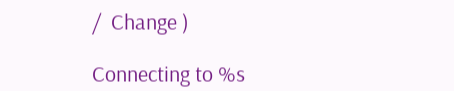/  Change )

Connecting to %s